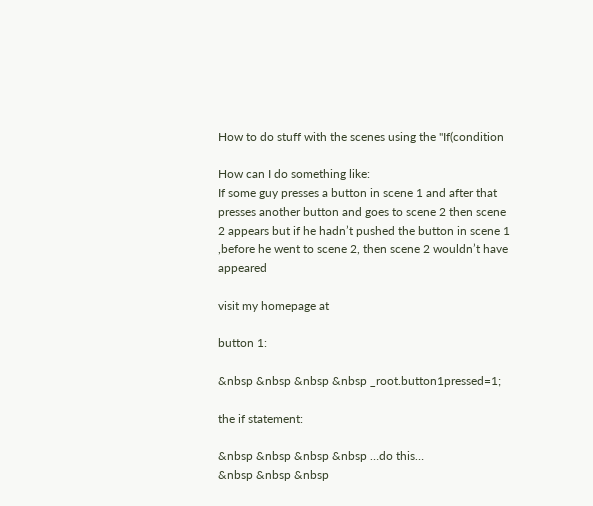How to do stuff with the scenes using the "If(condition

How can I do something like:
If some guy presses a button in scene 1 and after that presses another button and goes to scene 2 then scene 2 appears but if he hadn’t pushed the button in scene 1 ,before he went to scene 2, then scene 2 wouldn’t have appeared

visit my homepage at

button 1:

&nbsp &nbsp &nbsp &nbsp _root.button1pressed=1;

the if statement:

&nbsp &nbsp &nbsp &nbsp …do this…
&nbsp &nbsp &nbsp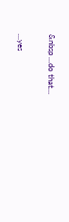&nbsp …do that…


…yes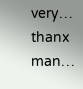very…
thanx man…